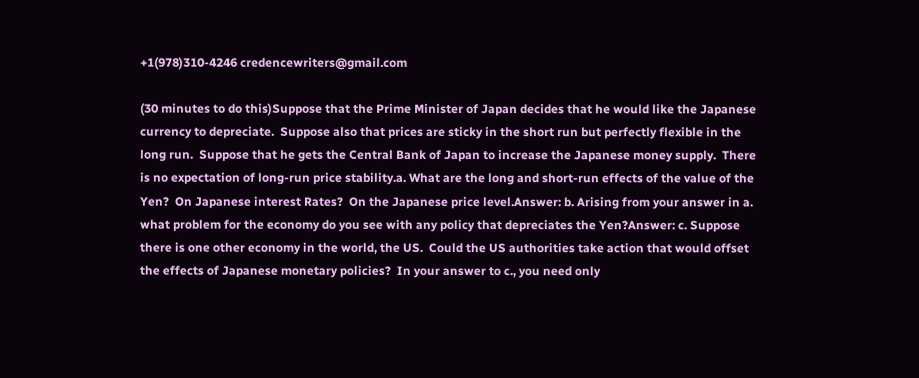+1(978)310-4246 credencewriters@gmail.com

(30 minutes to do this)Suppose that the Prime Minister of Japan decides that he would like the Japanese currency to depreciate.  Suppose also that prices are sticky in the short run but perfectly flexible in the long run.  Suppose that he gets the Central Bank of Japan to increase the Japanese money supply.  There is no expectation of long-run price stability.a. What are the long and short-run effects of the value of the Yen?  On Japanese interest Rates?  On the Japanese price level.Answer: b. Arising from your answer in a. what problem for the economy do you see with any policy that depreciates the Yen?Answer: c. Suppose there is one other economy in the world, the US.  Could the US authorities take action that would offset the effects of Japanese monetary policies?  In your answer to c., you need only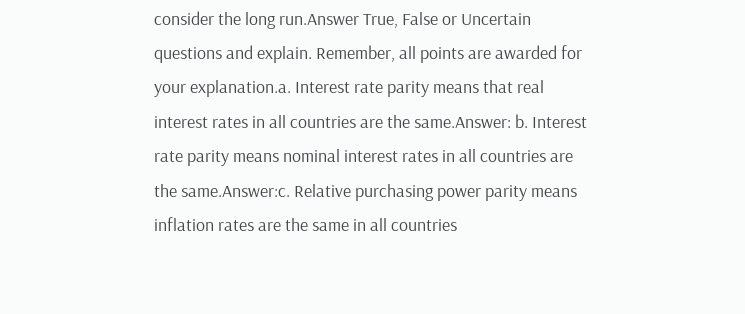consider the long run.Answer True, False or Uncertain questions and explain. Remember, all points are awarded for your explanation.a. Interest rate parity means that real interest rates in all countries are the same.Answer: b. Interest rate parity means nominal interest rates in all countries are the same.Answer:c. Relative purchasing power parity means inflation rates are the same in all countries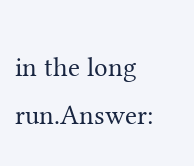in the long run.Answer: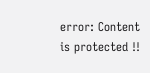error: Content is protected !!